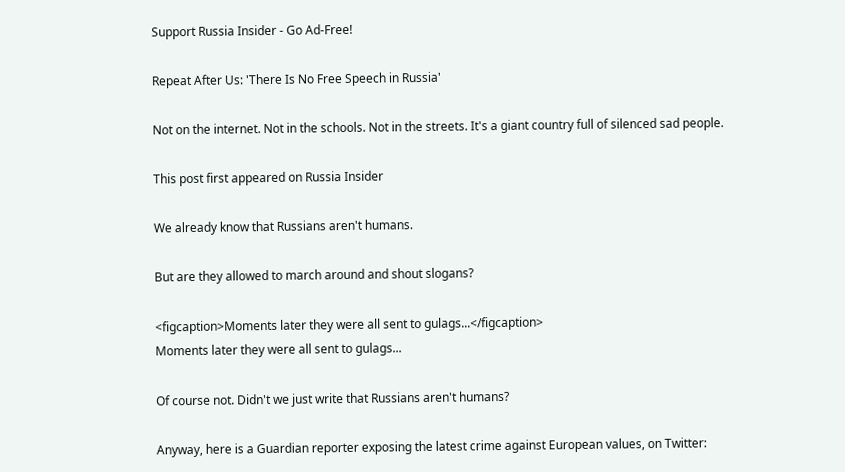Support Russia Insider - Go Ad-Free!

Repeat After Us: 'There Is No Free Speech in Russia'

Not on the internet. Not in the schools. Not in the streets. It's a giant country full of silenced sad people.

This post first appeared on Russia Insider

We already know that Russians aren't humans.

But are they allowed to march around and shout slogans?

<figcaption>Moments later they were all sent to gulags...</figcaption>
Moments later they were all sent to gulags...

Of course not. Didn't we just write that Russians aren't humans?

Anyway, here is a Guardian reporter exposing the latest crime against European values, on Twitter: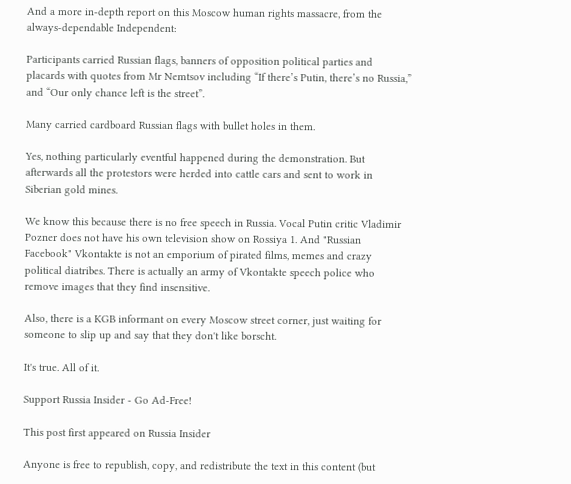And a more in-depth report on this Moscow human rights massacre, from the always-dependable Independent:

Participants carried Russian flags, banners of opposition political parties and placards with quotes from Mr Nemtsov including “If there’s Putin, there’s no Russia,” and “Our only chance left is the street”.

Many carried cardboard Russian flags with bullet holes in them.

Yes, nothing particularly eventful happened during the demonstration. But afterwards all the protestors were herded into cattle cars and sent to work in Siberian gold mines.

We know this because there is no free speech in Russia. Vocal Putin critic Vladimir Pozner does not have his own television show on Rossiya 1. And "Russian Facebook" Vkontakte is not an emporium of pirated films, memes and crazy political diatribes. There is actually an army of Vkontakte speech police who remove images that they find insensitive.

Also, there is a KGB informant on every Moscow street corner, just waiting for someone to slip up and say that they don't like borscht.

It's true. All of it.

Support Russia Insider - Go Ad-Free!

This post first appeared on Russia Insider

Anyone is free to republish, copy, and redistribute the text in this content (but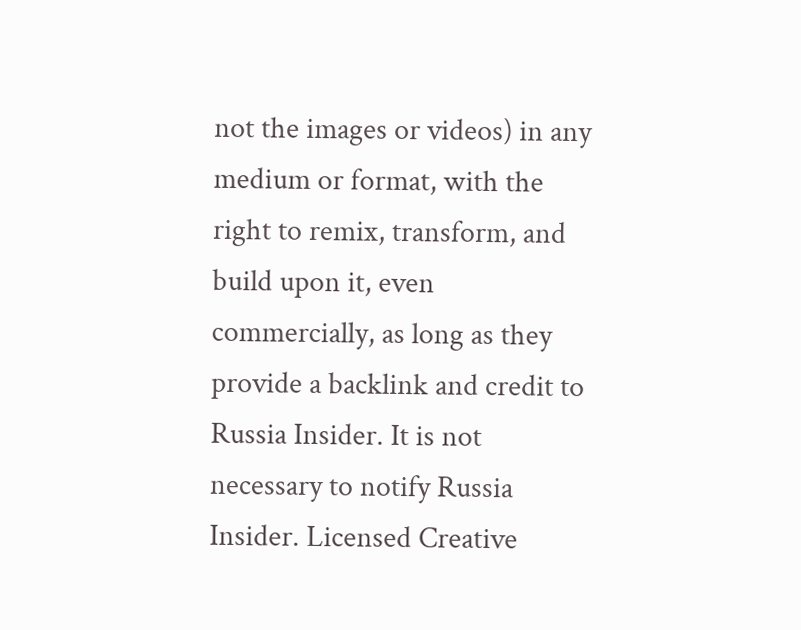not the images or videos) in any medium or format, with the right to remix, transform, and build upon it, even commercially, as long as they provide a backlink and credit to Russia Insider. It is not necessary to notify Russia Insider. Licensed Creative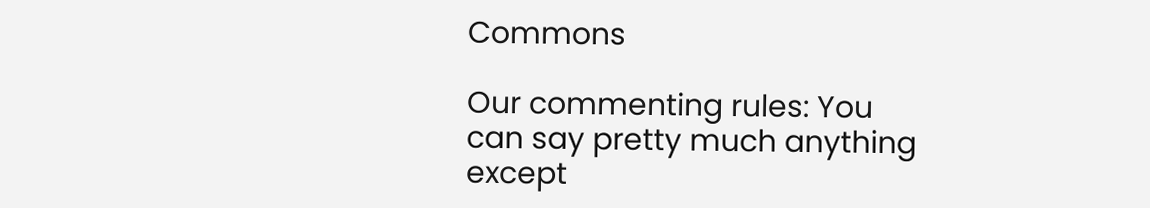Commons

Our commenting rules: You can say pretty much anything except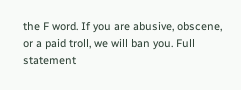the F word. If you are abusive, obscene, or a paid troll, we will ban you. Full statement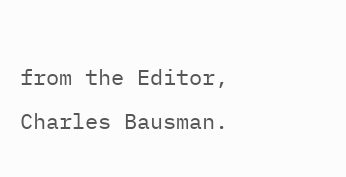from the Editor, Charles Bausman.